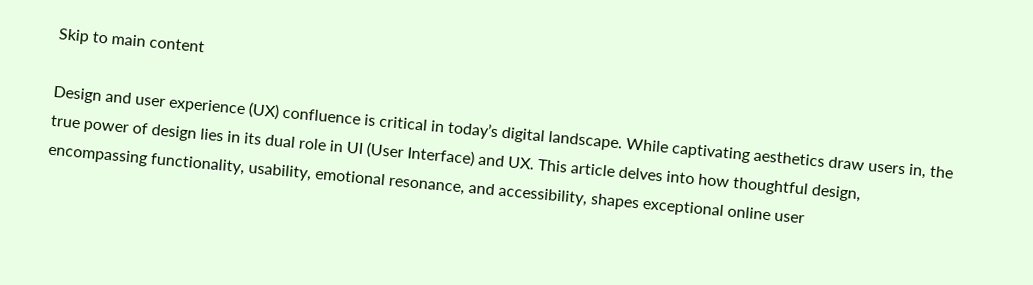Skip to main content

Design and user experience (UX) confluence is critical in today’s digital landscape. While captivating aesthetics draw users in, the true power of design lies in its dual role in UI (User Interface) and UX. This article delves into how thoughtful design, encompassing functionality, usability, emotional resonance, and accessibility, shapes exceptional online user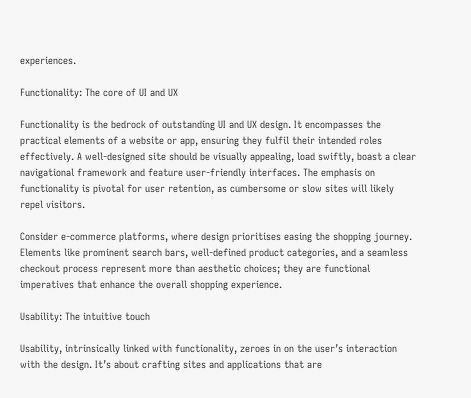experiences.

Functionality: The core of UI and UX

Functionality is the bedrock of outstanding UI and UX design. It encompasses the practical elements of a website or app, ensuring they fulfil their intended roles effectively. A well-designed site should be visually appealing, load swiftly, boast a clear navigational framework and feature user-friendly interfaces. The emphasis on functionality is pivotal for user retention, as cumbersome or slow sites will likely repel visitors.

Consider e-commerce platforms, where design prioritises easing the shopping journey. Elements like prominent search bars, well-defined product categories, and a seamless checkout process represent more than aesthetic choices; they are functional imperatives that enhance the overall shopping experience.

Usability: The intuitive touch

Usability, intrinsically linked with functionality, zeroes in on the user’s interaction with the design. It’s about crafting sites and applications that are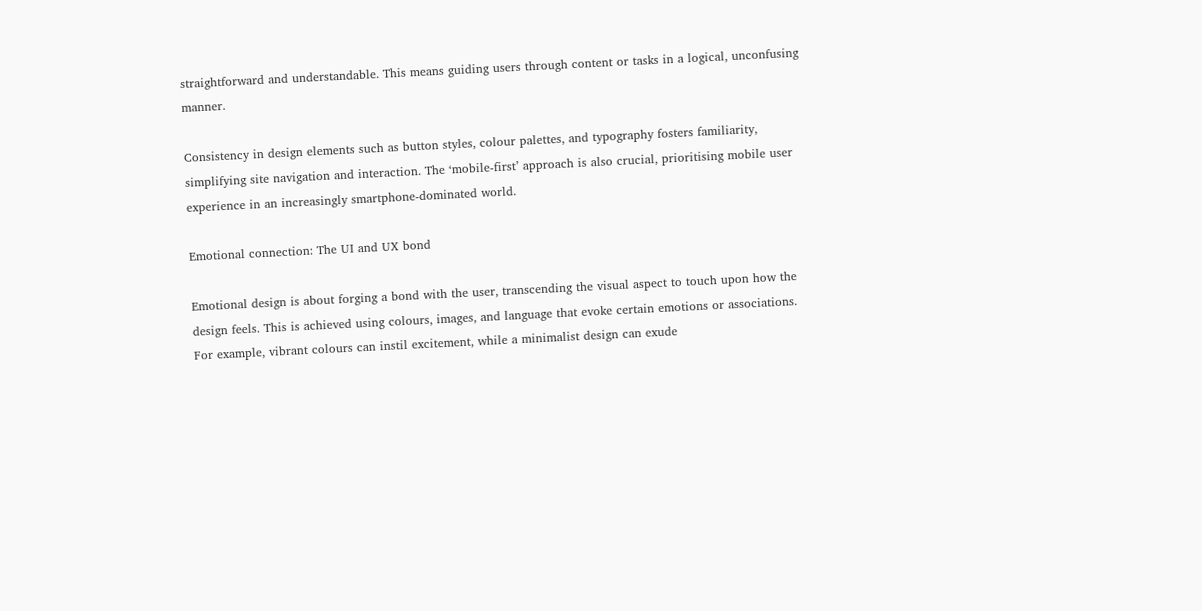straightforward and understandable. This means guiding users through content or tasks in a logical, unconfusing manner.

Consistency in design elements such as button styles, colour palettes, and typography fosters familiarity, simplifying site navigation and interaction. The ‘mobile-first’ approach is also crucial, prioritising mobile user experience in an increasingly smartphone-dominated world.

Emotional connection: The UI and UX bond

Emotional design is about forging a bond with the user, transcending the visual aspect to touch upon how the design feels. This is achieved using colours, images, and language that evoke certain emotions or associations. For example, vibrant colours can instil excitement, while a minimalist design can exude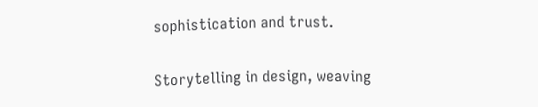sophistication and trust.

Storytelling in design, weaving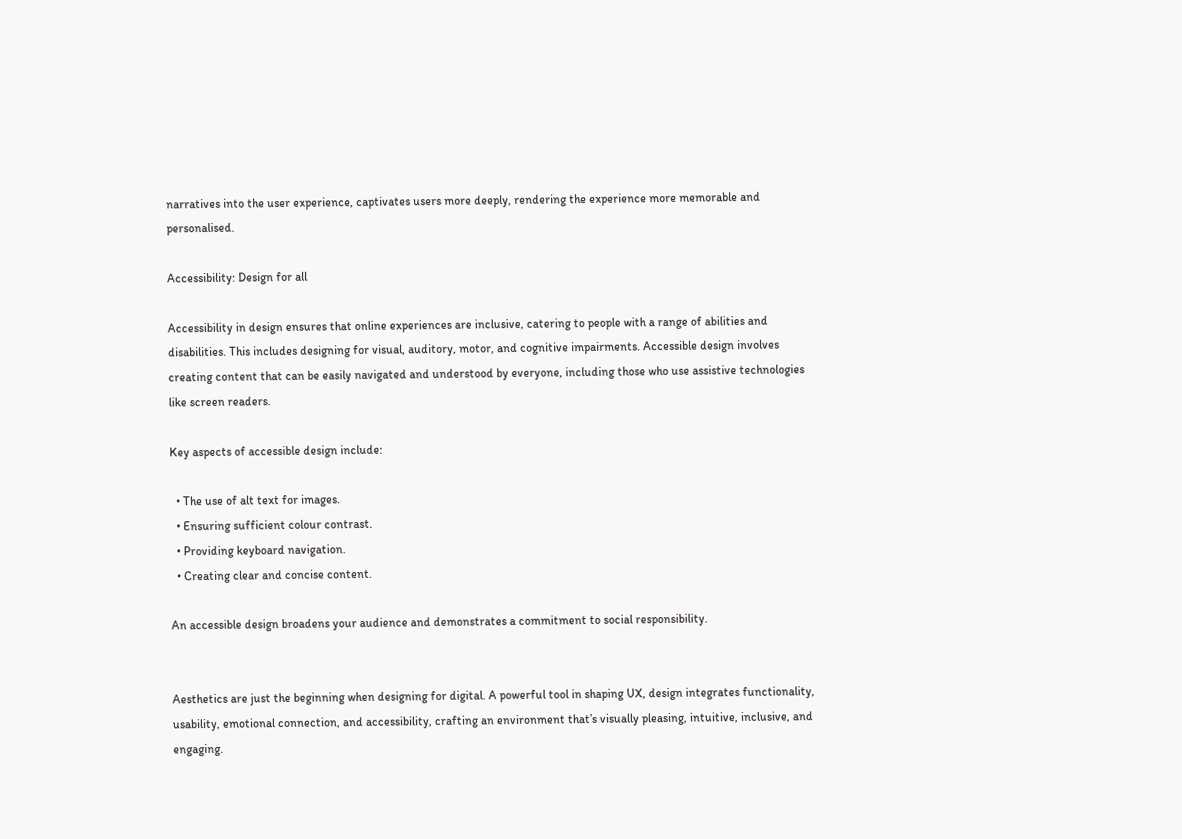narratives into the user experience, captivates users more deeply, rendering the experience more memorable and personalised.

Accessibility: Design for all

Accessibility in design ensures that online experiences are inclusive, catering to people with a range of abilities and disabilities. This includes designing for visual, auditory, motor, and cognitive impairments. Accessible design involves creating content that can be easily navigated and understood by everyone, including those who use assistive technologies like screen readers.

Key aspects of accessible design include:

  • The use of alt text for images.
  • Ensuring sufficient colour contrast.
  • Providing keyboard navigation.
  • Creating clear and concise content.

An accessible design broadens your audience and demonstrates a commitment to social responsibility.


Aesthetics are just the beginning when designing for digital. A powerful tool in shaping UX, design integrates functionality, usability, emotional connection, and accessibility, crafting an environment that’s visually pleasing, intuitive, inclusive, and engaging.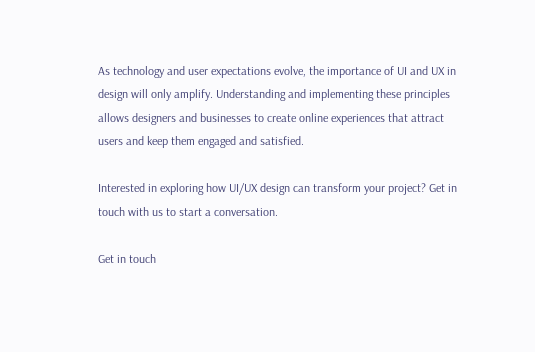As technology and user expectations evolve, the importance of UI and UX in design will only amplify. Understanding and implementing these principles allows designers and businesses to create online experiences that attract users and keep them engaged and satisfied.

Interested in exploring how UI/UX design can transform your project? Get in touch with us to start a conversation.

Get in touch